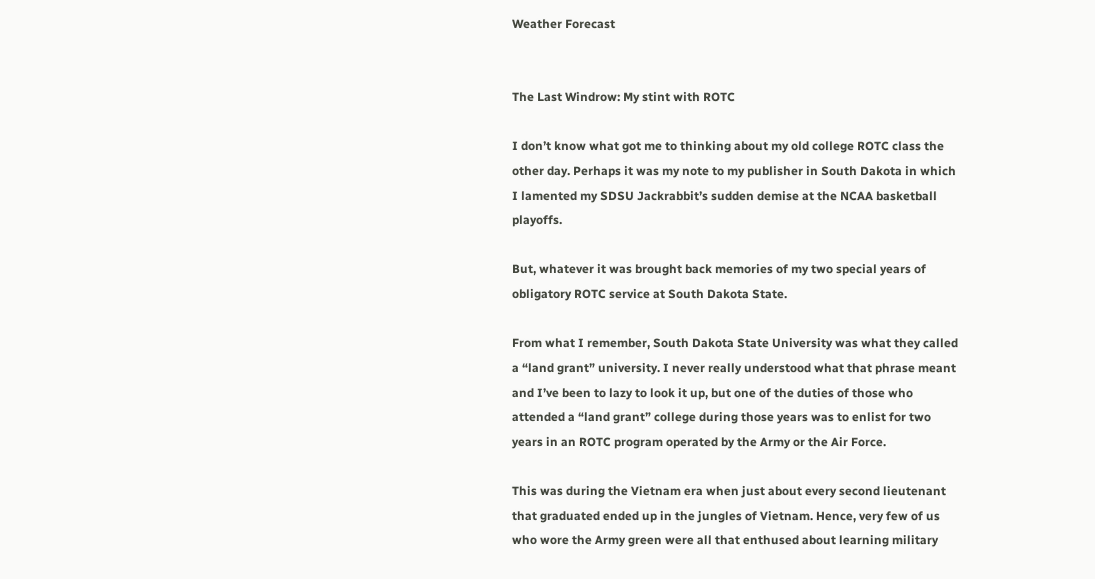Weather Forecast


The Last Windrow: My stint with ROTC

I don’t know what got me to thinking about my old college ROTC class the other day. Perhaps it was my note to my publisher in South Dakota in which I lamented my SDSU Jackrabbit’s sudden demise at the NCAA basketball playoffs.

But, whatever it was brought back memories of my two special years of obligatory ROTC service at South Dakota State.

From what I remember, South Dakota State University was what they called a “land grant” university. I never really understood what that phrase meant and I’ve been to lazy to look it up, but one of the duties of those who attended a “land grant” college during those years was to enlist for two years in an ROTC program operated by the Army or the Air Force.

This was during the Vietnam era when just about every second lieutenant that graduated ended up in the jungles of Vietnam. Hence, very few of us who wore the Army green were all that enthused about learning military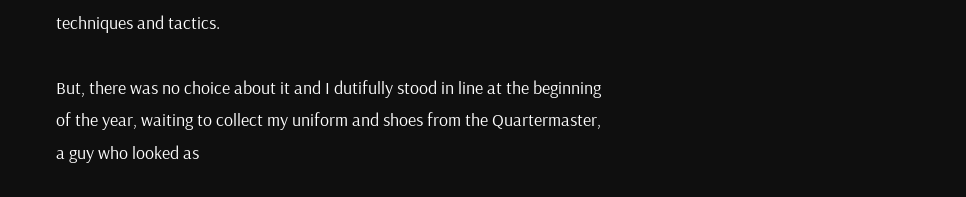techniques and tactics.

But, there was no choice about it and I dutifully stood in line at the beginning of the year, waiting to collect my uniform and shoes from the Quartermaster, a guy who looked as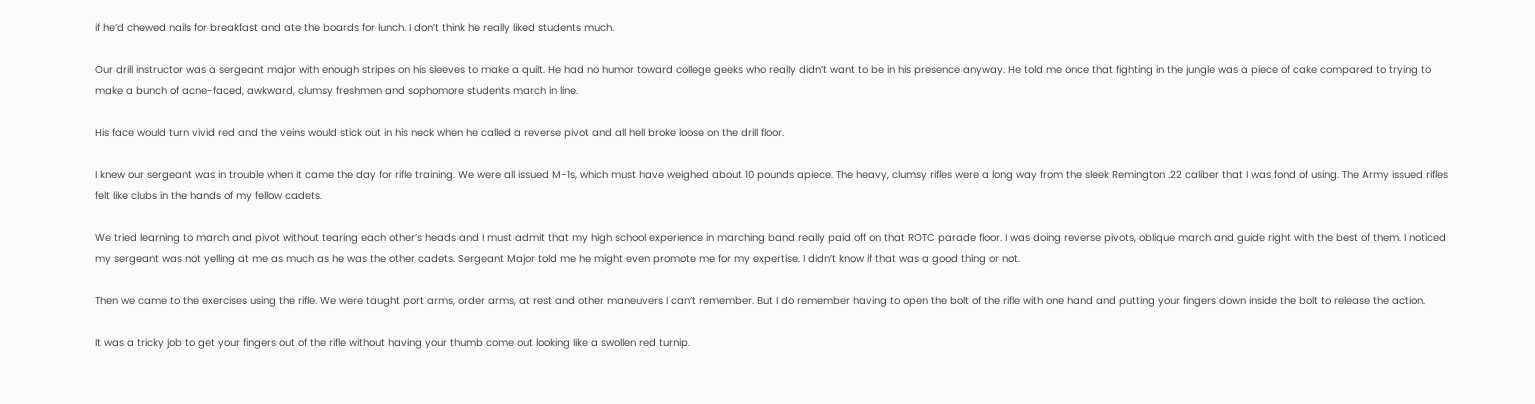if he’d chewed nails for breakfast and ate the boards for lunch. I don’t think he really liked students much.

Our drill instructor was a sergeant major with enough stripes on his sleeves to make a quilt. He had no humor toward college geeks who really didn’t want to be in his presence anyway. He told me once that fighting in the jungle was a piece of cake compared to trying to make a bunch of acne-faced, awkward, clumsy freshmen and sophomore students march in line.

His face would turn vivid red and the veins would stick out in his neck when he called a reverse pivot and all hell broke loose on the drill floor.

I knew our sergeant was in trouble when it came the day for rifle training. We were all issued M-1s, which must have weighed about 10 pounds apiece. The heavy, clumsy rifles were a long way from the sleek Remington .22 caliber that I was fond of using. The Army issued rifles felt like clubs in the hands of my fellow cadets.

We tried learning to march and pivot without tearing each other’s heads and I must admit that my high school experience in marching band really paid off on that ROTC parade floor. I was doing reverse pivots, oblique march and guide right with the best of them. I noticed my sergeant was not yelling at me as much as he was the other cadets. Sergeant Major told me he might even promote me for my expertise. I didn’t know if that was a good thing or not.

Then we came to the exercises using the rifle. We were taught port arms, order arms, at rest and other maneuvers I can’t remember. But I do remember having to open the bolt of the rifle with one hand and putting your fingers down inside the bolt to release the action.

It was a tricky job to get your fingers out of the rifle without having your thumb come out looking like a swollen red turnip.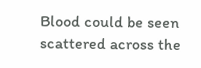Blood could be seen scattered across the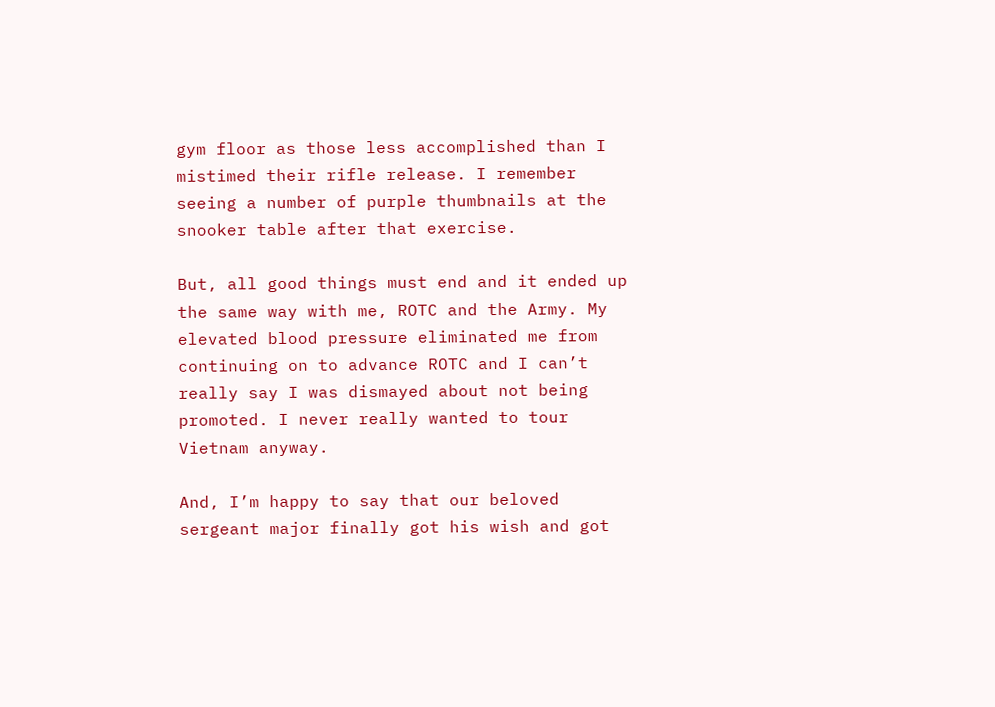gym floor as those less accomplished than I mistimed their rifle release. I remember seeing a number of purple thumbnails at the snooker table after that exercise.

But, all good things must end and it ended up the same way with me, ROTC and the Army. My elevated blood pressure eliminated me from continuing on to advance ROTC and I can’t really say I was dismayed about not being promoted. I never really wanted to tour Vietnam anyway.

And, I’m happy to say that our beloved sergeant major finally got his wish and got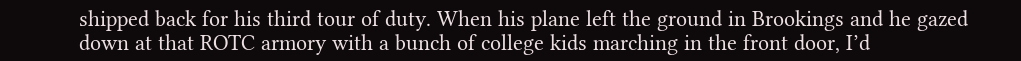shipped back for his third tour of duty. When his plane left the ground in Brookings and he gazed down at that ROTC armory with a bunch of college kids marching in the front door, I’d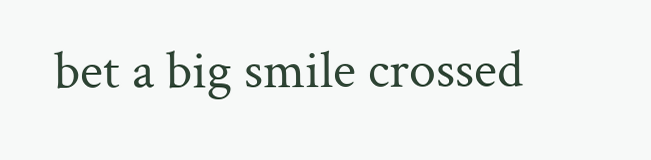bet a big smile crossed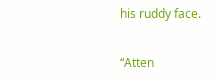his ruddy face.

“Atten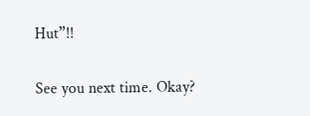Hut”!!

See you next time. Okay?